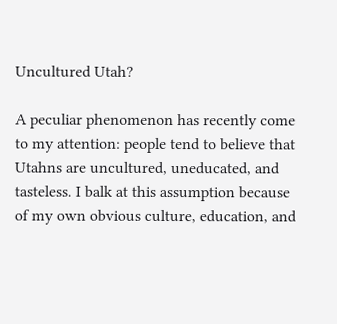Uncultured Utah?

A peculiar phenomenon has recently come to my attention: people tend to believe that Utahns are uncultured, uneducated, and tasteless. I balk at this assumption because of my own obvious culture, education, and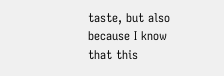taste, but also because I know that this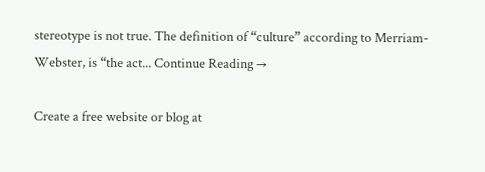stereotype is not true. The definition of “culture” according to Merriam-Webster, is “the act... Continue Reading →

Create a free website or blog at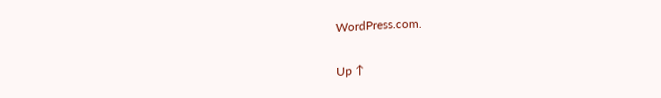WordPress.com.

Up ↑